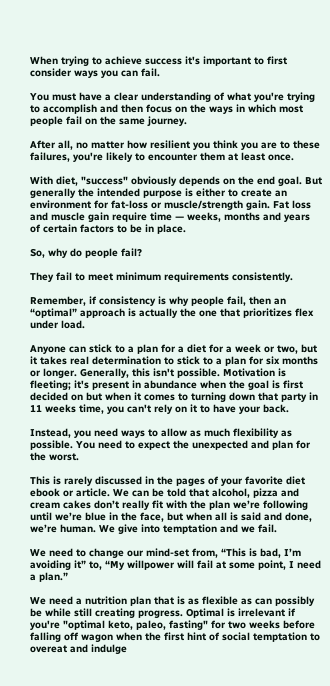When trying to achieve success it's important to first consider ways you can fail.

You must have a clear understanding of what you're trying to accomplish and then focus on the ways in which most people fail on the same journey.

After all, no matter how resilient you think you are to these failures, you're likely to encounter them at least once.

With diet, "success" obviously depends on the end goal. But generally the intended purpose is either to create an environment for fat-loss or muscle/strength gain. Fat loss and muscle gain require time — weeks, months and years of certain factors to be in place.

So, why do people fail?

They fail to meet minimum requirements consistently.

Remember, if consistency is why people fail, then an “optimal” approach is actually the one that prioritizes flex under load.

Anyone can stick to a plan for a diet for a week or two, but it takes real determination to stick to a plan for six months or longer. Generally, this isn't possible. Motivation is fleeting; it's present in abundance when the goal is first decided on but when it comes to turning down that party in 11 weeks time, you can't rely on it to have your back.

Instead, you need ways to allow as much flexibility as possible. You need to expect the unexpected and plan for the worst.

This is rarely discussed in the pages of your favorite diet ebook or article. We can be told that alcohol, pizza and cream cakes don’t really fit with the plan we’re following until we’re blue in the face, but when all is said and done, we’re human. We give into temptation and we fail.

We need to change our mind-set from, “This is bad, I’m avoiding it” to, “My willpower will fail at some point, I need a plan.”

We need a nutrition plan that is as flexible as can possibly be while still creating progress. Optimal is irrelevant if you're "optimal keto, paleo, fasting" for two weeks before falling off wagon when the first hint of social temptation to overeat and indulge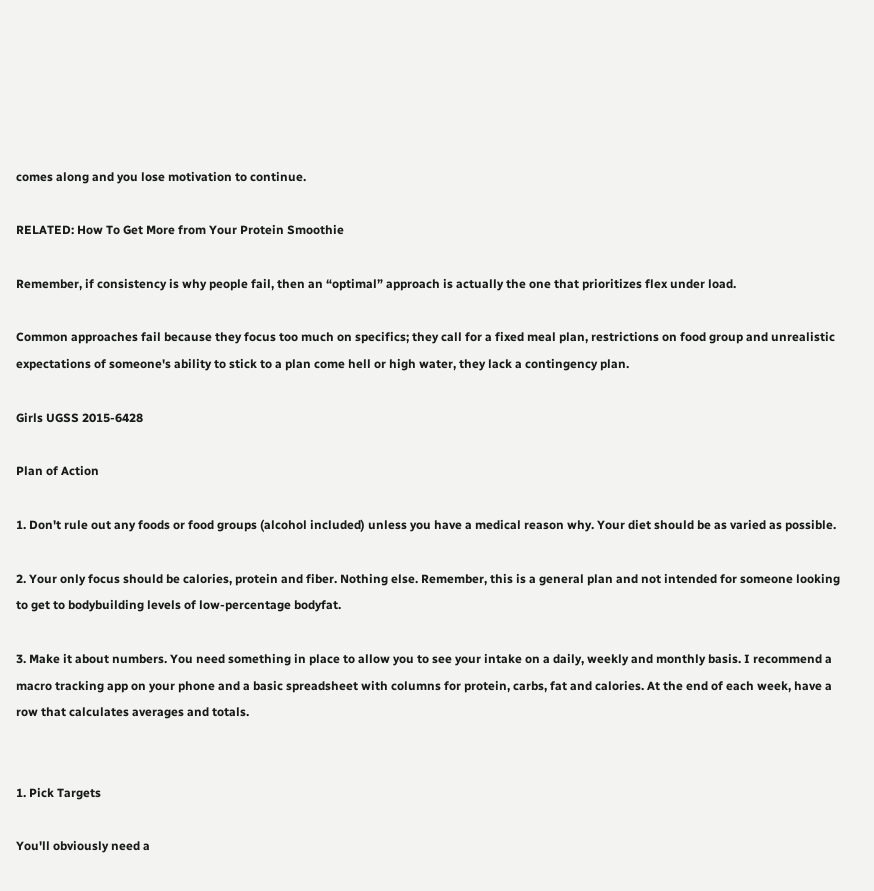comes along and you lose motivation to continue.

RELATED: How To Get More from Your Protein Smoothie

Remember, if consistency is why people fail, then an “optimal” approach is actually the one that prioritizes flex under load.

Common approaches fail because they focus too much on specifics; they call for a fixed meal plan, restrictions on food group and unrealistic expectations of someone's ability to stick to a plan come hell or high water, they lack a contingency plan.

Girls UGSS 2015-6428

Plan of Action

1. Don't rule out any foods or food groups (alcohol included) unless you have a medical reason why. Your diet should be as varied as possible.

2. Your only focus should be calories, protein and fiber. Nothing else. Remember, this is a general plan and not intended for someone looking to get to bodybuilding levels of low-percentage bodyfat.

3. Make it about numbers. You need something in place to allow you to see your intake on a daily, weekly and monthly basis. I recommend a macro tracking app on your phone and a basic spreadsheet with columns for protein, carbs, fat and calories. At the end of each week, have a row that calculates averages and totals.


1. Pick Targets

You'll obviously need a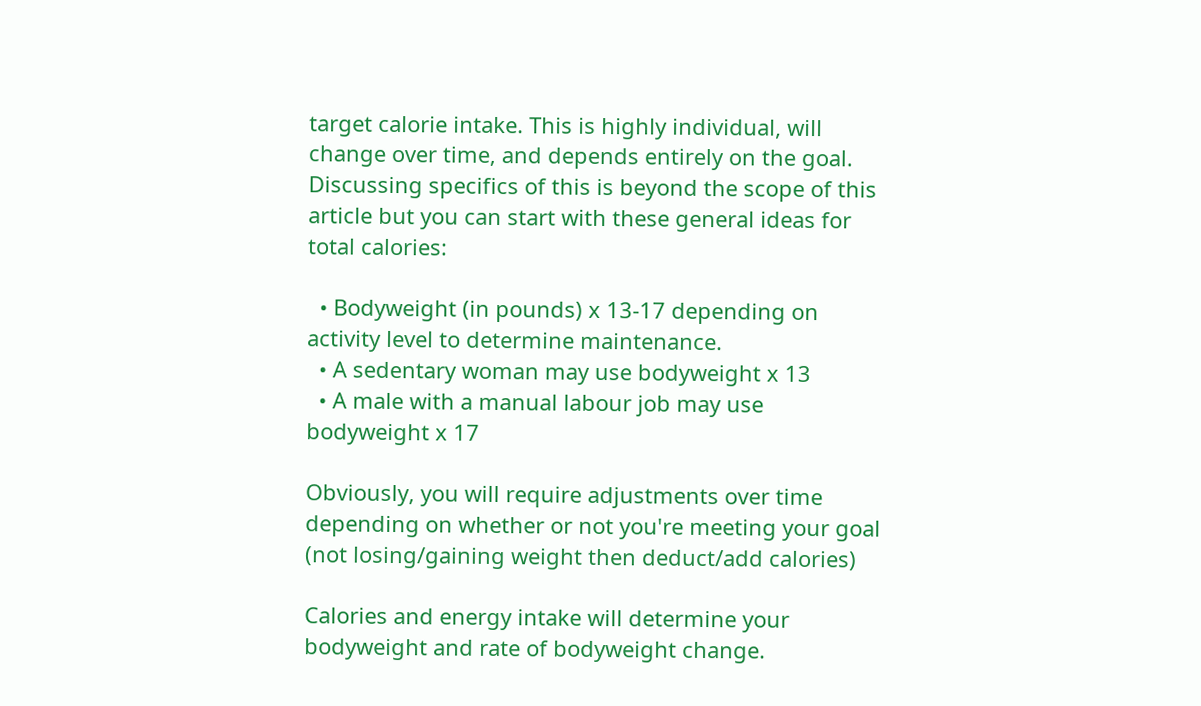target calorie intake. This is highly individual, will change over time, and depends entirely on the goal. Discussing specifics of this is beyond the scope of this article but you can start with these general ideas for total calories:

  • Bodyweight (in pounds) x 13-17 depending on activity level to determine maintenance.
  • A sedentary woman may use bodyweight x 13
  • A male with a manual labour job may use bodyweight x 17

Obviously, you will require adjustments over time depending on whether or not you're meeting your goal (not losing/gaining weight then deduct/add calories)

Calories and energy intake will determine your bodyweight and rate of bodyweight change.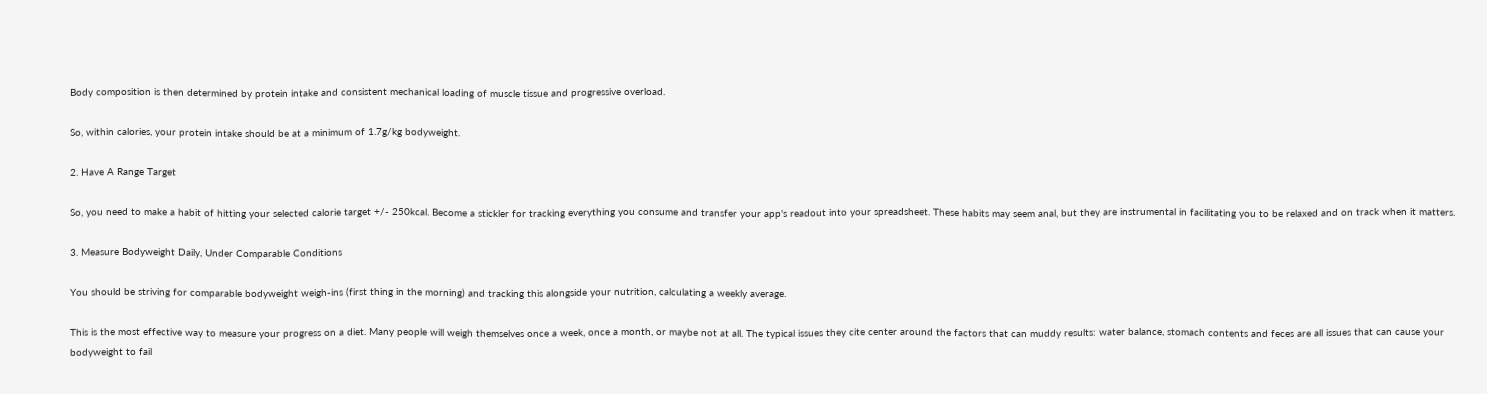Body composition is then determined by protein intake and consistent mechanical loading of muscle tissue and progressive overload.

So, within calories, your protein intake should be at a minimum of 1.7g/kg bodyweight.

2. Have A Range Target

So, you need to make a habit of hitting your selected calorie target +/- 250kcal. Become a stickler for tracking everything you consume and transfer your app's readout into your spreadsheet. These habits may seem anal, but they are instrumental in facilitating you to be relaxed and on track when it matters.

3. Measure Bodyweight Daily, Under Comparable Conditions

You should be striving for comparable bodyweight weigh-ins (first thing in the morning) and tracking this alongside your nutrition, calculating a weekly average.

This is the most effective way to measure your progress on a diet. Many people will weigh themselves once a week, once a month, or maybe not at all. The typical issues they cite center around the factors that can muddy results: water balance, stomach contents and feces are all issues that can cause your bodyweight to fail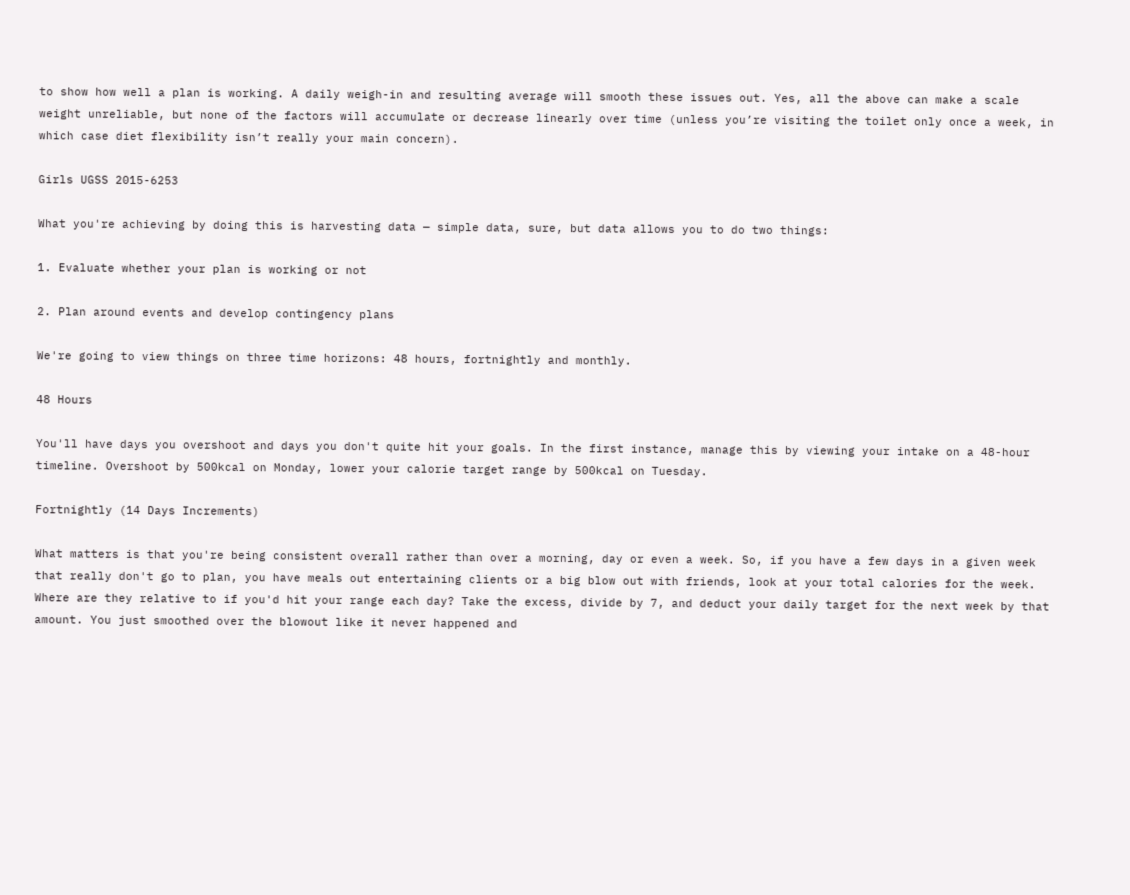to show how well a plan is working. A daily weigh-in and resulting average will smooth these issues out. Yes, all the above can make a scale weight unreliable, but none of the factors will accumulate or decrease linearly over time (unless you’re visiting the toilet only once a week, in which case diet flexibility isn’t really your main concern).

Girls UGSS 2015-6253

What you're achieving by doing this is harvesting data — simple data, sure, but data allows you to do two things:

1. Evaluate whether your plan is working or not

2. Plan around events and develop contingency plans

We're going to view things on three time horizons: 48 hours, fortnightly and monthly.

48 Hours

You'll have days you overshoot and days you don't quite hit your goals. In the first instance, manage this by viewing your intake on a 48-hour timeline. Overshoot by 500kcal on Monday, lower your calorie target range by 500kcal on Tuesday.

Fortnightly (14 Days Increments)

What matters is that you're being consistent overall rather than over a morning, day or even a week. So, if you have a few days in a given week that really don't go to plan, you have meals out entertaining clients or a big blow out with friends, look at your total calories for the week. Where are they relative to if you'd hit your range each day? Take the excess, divide by 7, and deduct your daily target for the next week by that amount. You just smoothed over the blowout like it never happened and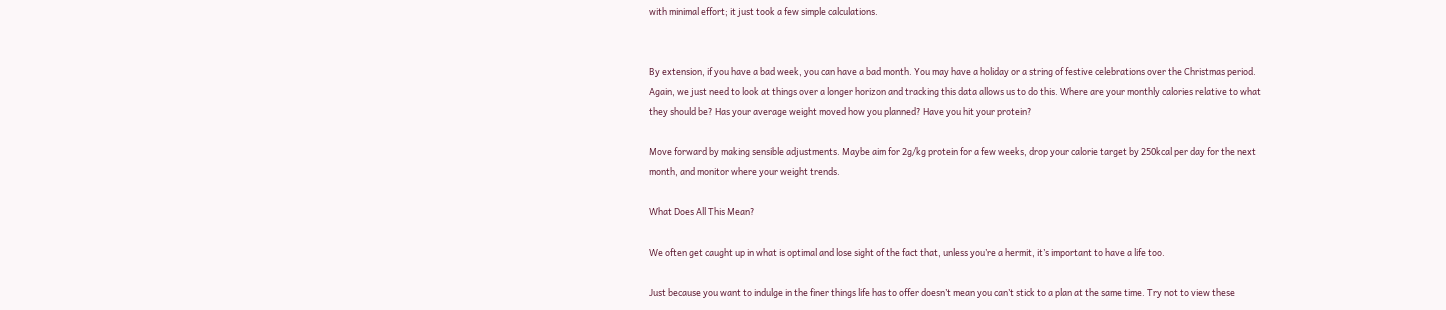with minimal effort; it just took a few simple calculations.


By extension, if you have a bad week, you can have a bad month. You may have a holiday or a string of festive celebrations over the Christmas period. Again, we just need to look at things over a longer horizon and tracking this data allows us to do this. Where are your monthly calories relative to what they should be? Has your average weight moved how you planned? Have you hit your protein?

Move forward by making sensible adjustments. Maybe aim for 2g/kg protein for a few weeks, drop your calorie target by 250kcal per day for the next month, and monitor where your weight trends.

What Does All This Mean?

We often get caught up in what is optimal and lose sight of the fact that, unless you’re a hermit, it’s important to have a life too.

Just because you want to indulge in the finer things life has to offer doesn’t mean you can’t stick to a plan at the same time. Try not to view these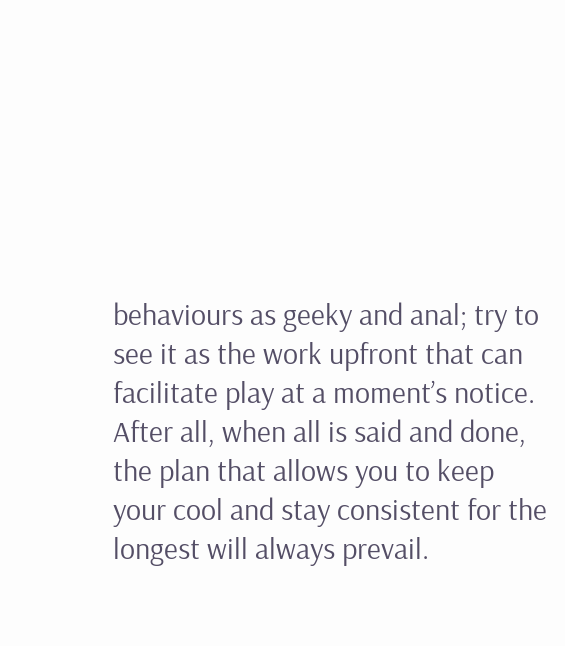behaviours as geeky and anal; try to see it as the work upfront that can facilitate play at a moment’s notice. After all, when all is said and done, the plan that allows you to keep your cool and stay consistent for the longest will always prevail.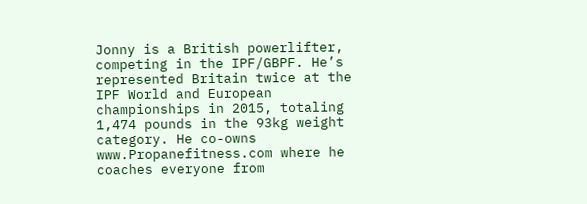Jonny is a British powerlifter, competing in the IPF/GBPF. He’s represented Britain twice at the IPF World and European championships in 2015, totaling 1,474 pounds in the 93kg weight category. He co-owns www.Propanefitness.com where he coaches everyone from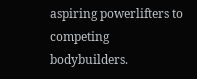aspiring powerlifters to competing bodybuilders.